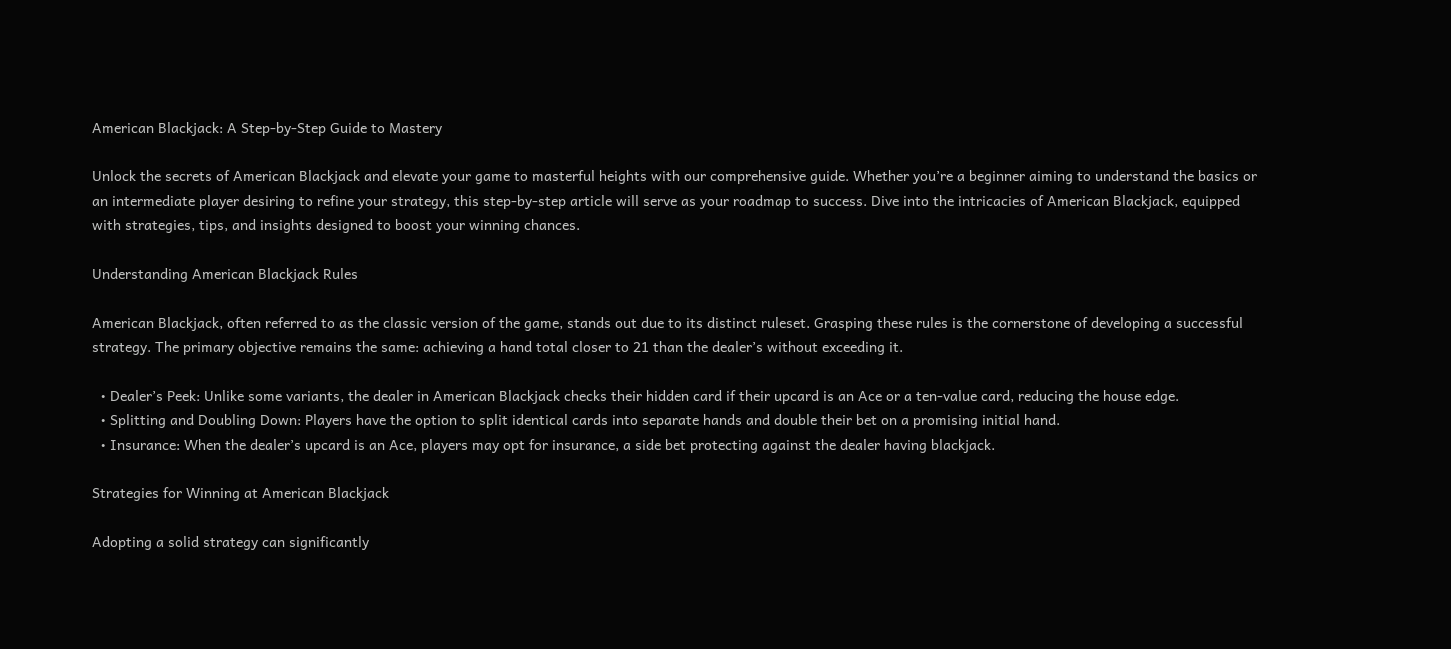American Blackjack: A Step-by-Step Guide to Mastery

Unlock the secrets of American Blackjack and elevate your game to masterful heights with our comprehensive guide. Whether you’re a beginner aiming to understand the basics or an intermediate player desiring to refine your strategy, this step-by-step article will serve as your roadmap to success. Dive into the intricacies of American Blackjack, equipped with strategies, tips, and insights designed to boost your winning chances.

Understanding American Blackjack Rules

American Blackjack, often referred to as the classic version of the game, stands out due to its distinct ruleset. Grasping these rules is the cornerstone of developing a successful strategy. The primary objective remains the same: achieving a hand total closer to 21 than the dealer’s without exceeding it.

  • Dealer’s Peek: Unlike some variants, the dealer in American Blackjack checks their hidden card if their upcard is an Ace or a ten-value card, reducing the house edge.
  • Splitting and Doubling Down: Players have the option to split identical cards into separate hands and double their bet on a promising initial hand.
  • Insurance: When the dealer’s upcard is an Ace, players may opt for insurance, a side bet protecting against the dealer having blackjack.

Strategies for Winning at American Blackjack

Adopting a solid strategy can significantly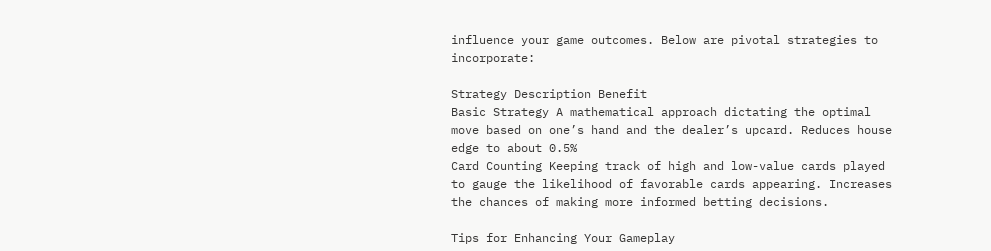influence your game outcomes. Below are pivotal strategies to incorporate:

Strategy Description Benefit
Basic Strategy A mathematical approach dictating the optimal move based on one’s hand and the dealer’s upcard. Reduces house edge to about 0.5%
Card Counting Keeping track of high and low-value cards played to gauge the likelihood of favorable cards appearing. Increases the chances of making more informed betting decisions.

Tips for Enhancing Your Gameplay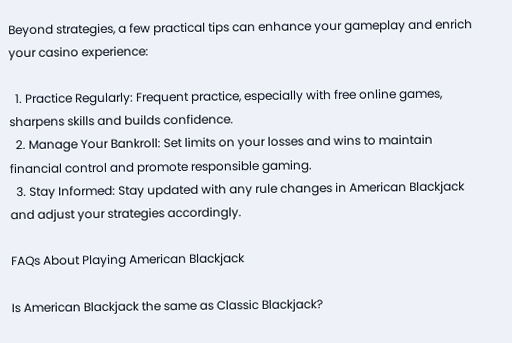Beyond strategies, a few practical tips can enhance your gameplay and enrich your casino experience:

  1. Practice Regularly: Frequent practice, especially with free online games, sharpens skills and builds confidence.
  2. Manage Your Bankroll: Set limits on your losses and wins to maintain financial control and promote responsible gaming.
  3. Stay Informed: Stay updated with any rule changes in American Blackjack and adjust your strategies accordingly.

FAQs About Playing American Blackjack

Is American Blackjack the same as Classic Blackjack?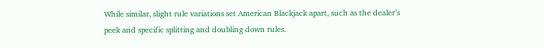While similar, slight rule variations set American Blackjack apart, such as the dealer’s peek and specific splitting and doubling down rules.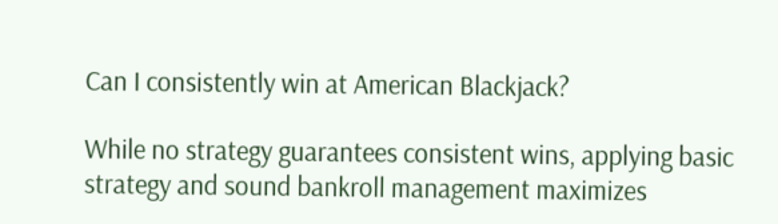Can I consistently win at American Blackjack?

While no strategy guarantees consistent wins, applying basic strategy and sound bankroll management maximizes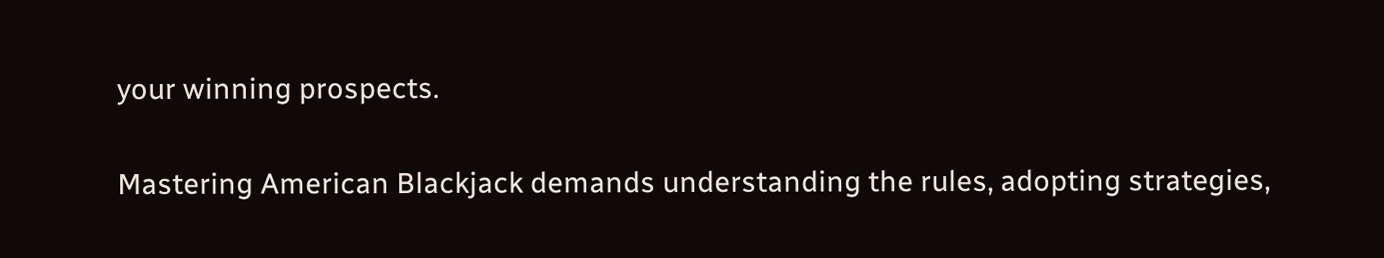your winning prospects.


Mastering American Blackjack demands understanding the rules, adopting strategies,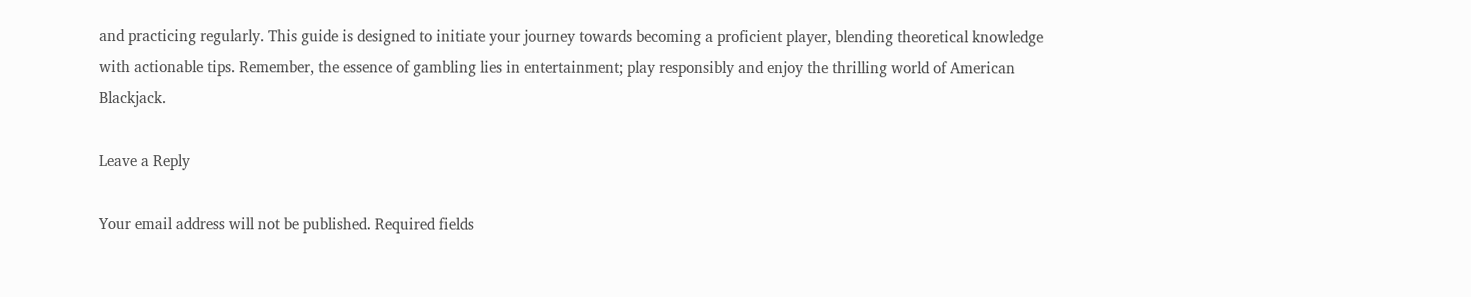and practicing regularly. This guide is designed to initiate your journey towards becoming a proficient player, blending theoretical knowledge with actionable tips. Remember, the essence of gambling lies in entertainment; play responsibly and enjoy the thrilling world of American Blackjack.

Leave a Reply

Your email address will not be published. Required fields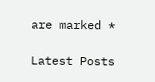are marked *

Latest Posts